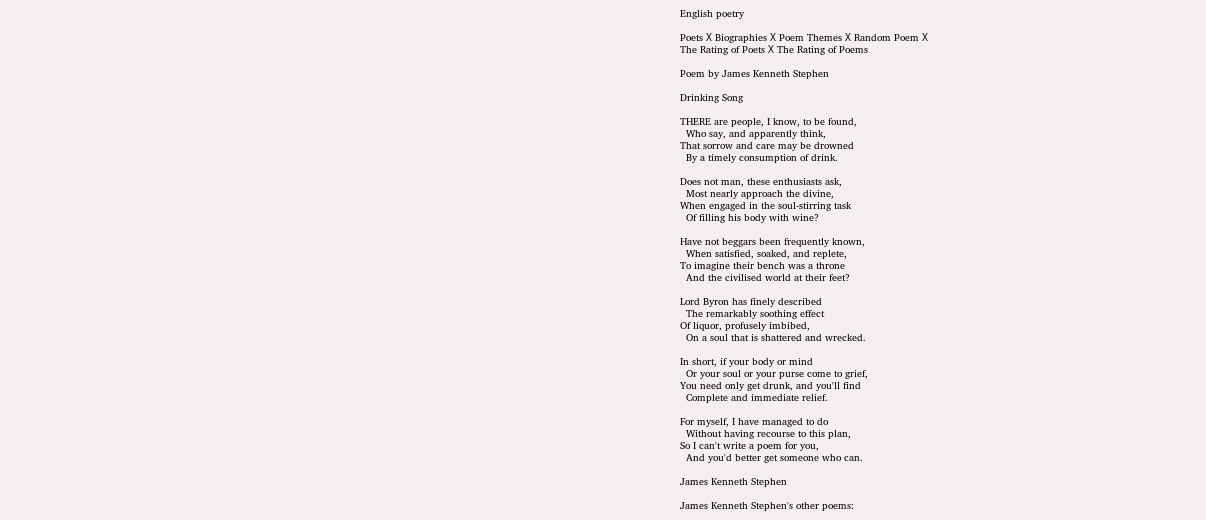English poetry

Poets Х Biographies Х Poem Themes Х Random Poem Х
The Rating of Poets Х The Rating of Poems

Poem by James Kenneth Stephen

Drinking Song

THERE are people, I know, to be found,
  Who say, and apparently think,
That sorrow and care may be drowned
  By a timely consumption of drink.

Does not man, these enthusiasts ask,
  Most nearly approach the divine,
When engaged in the soul-stirring task
  Of filling his body with wine?

Have not beggars been frequently known,
  When satisfied, soaked, and replete,
To imagine their bench was a throne
  And the civilised world at their feet?

Lord Byron has finely described
  The remarkably soothing effect
Of liquor, profusely imbibed,
  On a soul that is shattered and wrecked.

In short, if your body or mind
  Or your soul or your purse come to grief,
You need only get drunk, and you'll find
  Complete and immediate relief.

For myself, I have managed to do
  Without having recourse to this plan,
So I can't write a poem for you,
  And you'd better get someone who can.

James Kenneth Stephen

James Kenneth Stephen's other poems: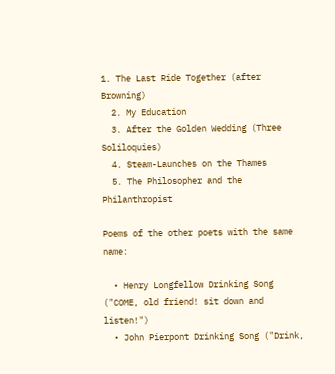1. The Last Ride Together (after Browning)
  2. My Education
  3. After the Golden Wedding (Three Soliloquies)
  4. Steam-Launches on the Thames
  5. The Philosopher and the Philanthropist

Poems of the other poets with the same name:

  • Henry Longfellow Drinking Song ("COME, old friend! sit down and listen!")
  • John Pierpont Drinking Song ("Drink,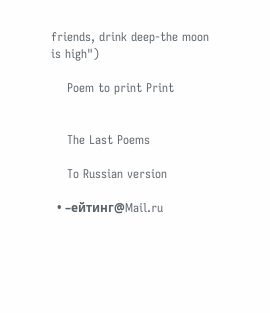friends, drink deep-the moon is high")

    Poem to print Print


    The Last Poems

    To Russian version

  • –ейтинг@Mail.ru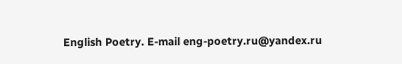English Poetry. E-mail eng-poetry.ru@yandex.ru